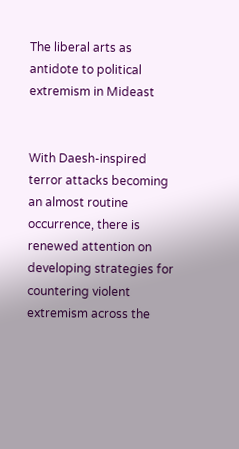The liberal arts as antidote to political extremism in Mideast


With Daesh-inspired terror attacks becoming an almost routine occurrence, there is renewed attention on developing strategies for countering violent extremism across the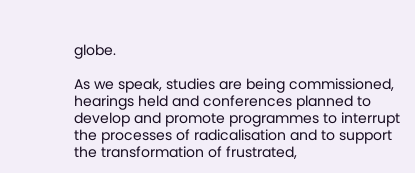globe.

As we speak, studies are being commissioned, hearings held and conferences planned to develop and promote programmes to interrupt the processes of radicalisation and to support the transformation of frustrated,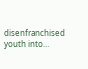disenfranchised youth into…